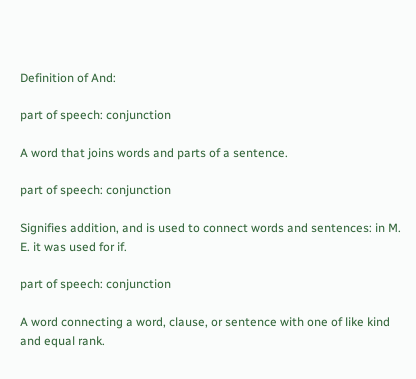Definition of And:

part of speech: conjunction

A word that joins words and parts of a sentence.

part of speech: conjunction

Signifies addition, and is used to connect words and sentences: in M. E. it was used for if.

part of speech: conjunction

A word connecting a word, clause, or sentence with one of like kind and equal rank.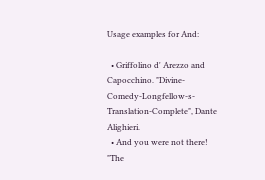Usage examples for And:

  • Griffolino d' Arezzo and Capocchino. "Divine-Comedy-Longfellow-s-Translation-Complete", Dante Alighieri.
  • And you were not there! "The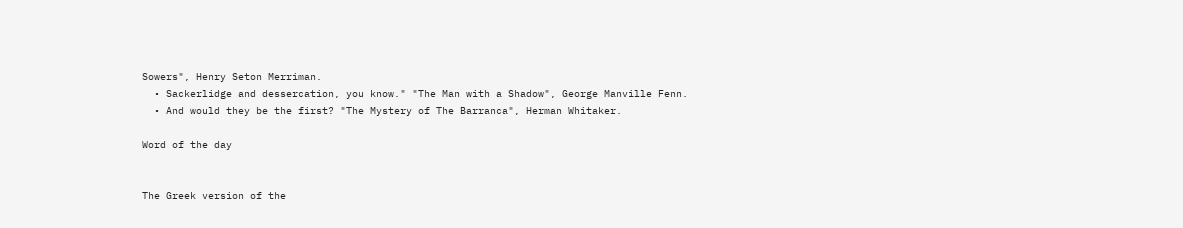Sowers", Henry Seton Merriman.
  • Sackerlidge and dessercation, you know." "The Man with a Shadow", George Manville Fenn.
  • And would they be the first? "The Mystery of The Barranca", Herman Whitaker.

Word of the day


The Greek version of the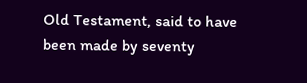Old Testament, said to have been made by seventy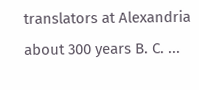translators at Alexandria about 300 years B. C. ...